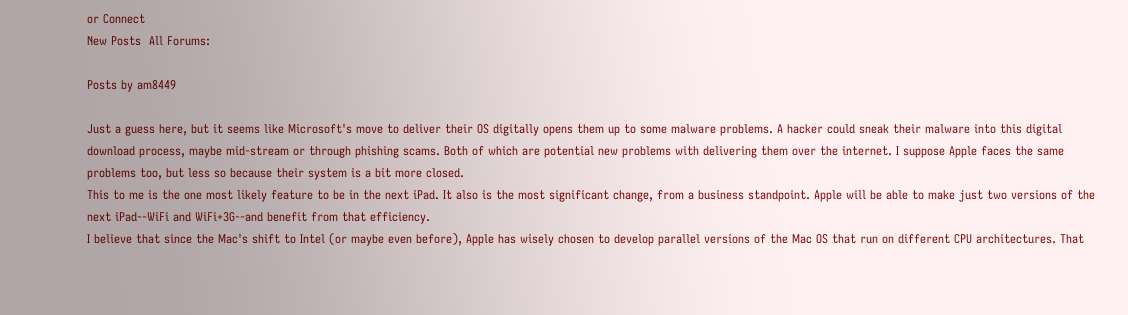or Connect
New Posts  All Forums:

Posts by am8449

Just a guess here, but it seems like Microsoft's move to deliver their OS digitally opens them up to some malware problems. A hacker could sneak their malware into this digital download process, maybe mid-stream or through phishing scams. Both of which are potential new problems with delivering them over the internet. I suppose Apple faces the same problems too, but less so because their system is a bit more closed.
This to me is the one most likely feature to be in the next iPad. It also is the most significant change, from a business standpoint. Apple will be able to make just two versions of the next iPad--WiFi and WiFi+3G--and benefit from that efficiency.
I believe that since the Mac's shift to Intel (or maybe even before), Apple has wisely chosen to develop parallel versions of the Mac OS that run on different CPU architectures. That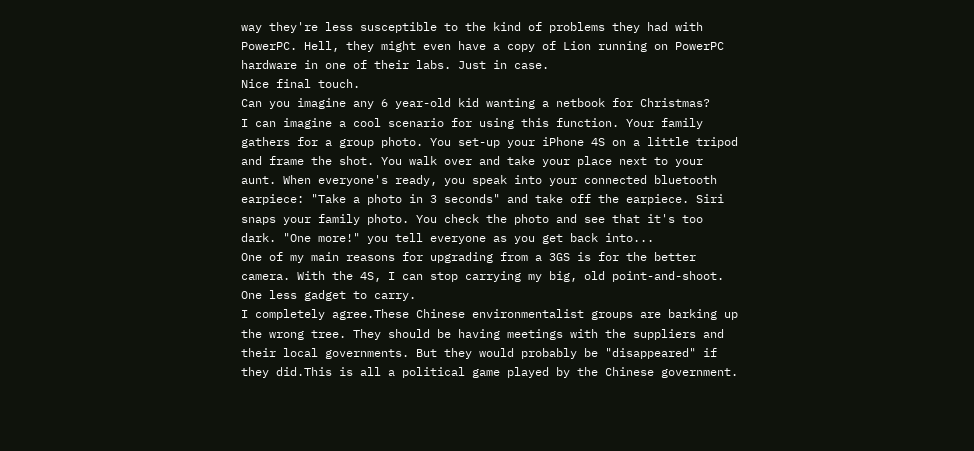way they're less susceptible to the kind of problems they had with PowerPC. Hell, they might even have a copy of Lion running on PowerPC hardware in one of their labs. Just in case.
Nice final touch.
Can you imagine any 6 year-old kid wanting a netbook for Christmas?
I can imagine a cool scenario for using this function. Your family gathers for a group photo. You set-up your iPhone 4S on a little tripod and frame the shot. You walk over and take your place next to your aunt. When everyone's ready, you speak into your connected bluetooth earpiece: "Take a photo in 3 seconds" and take off the earpiece. Siri snaps your family photo. You check the photo and see that it's too dark. "One more!" you tell everyone as you get back into...
One of my main reasons for upgrading from a 3GS is for the better camera. With the 4S, I can stop carrying my big, old point-and-shoot. One less gadget to carry.
I completely agree.These Chinese environmentalist groups are barking up the wrong tree. They should be having meetings with the suppliers and their local governments. But they would probably be "disappeared" if they did.This is all a political game played by the Chinese government.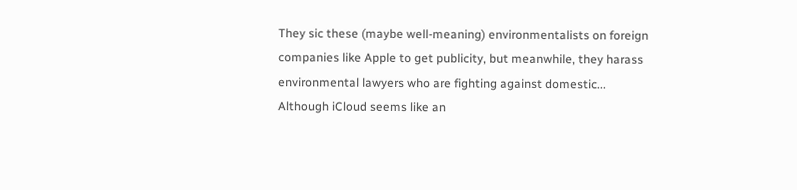They sic these (maybe well-meaning) environmentalists on foreign companies like Apple to get publicity, but meanwhile, they harass environmental lawyers who are fighting against domestic...
Although iCloud seems like an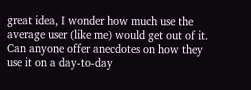great idea, I wonder how much use the average user (like me) would get out of it. Can anyone offer anecdotes on how they use it on a day-to-day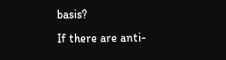basis?
If there are anti-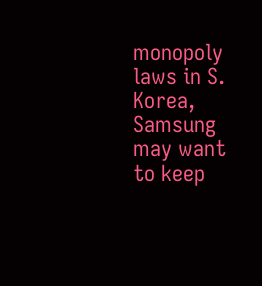monopoly laws in S. Korea, Samsung may want to keep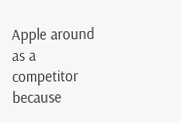Apple around as a competitor because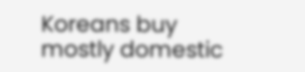Koreans buy mostly domestic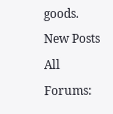goods.
New Posts  All Forums: